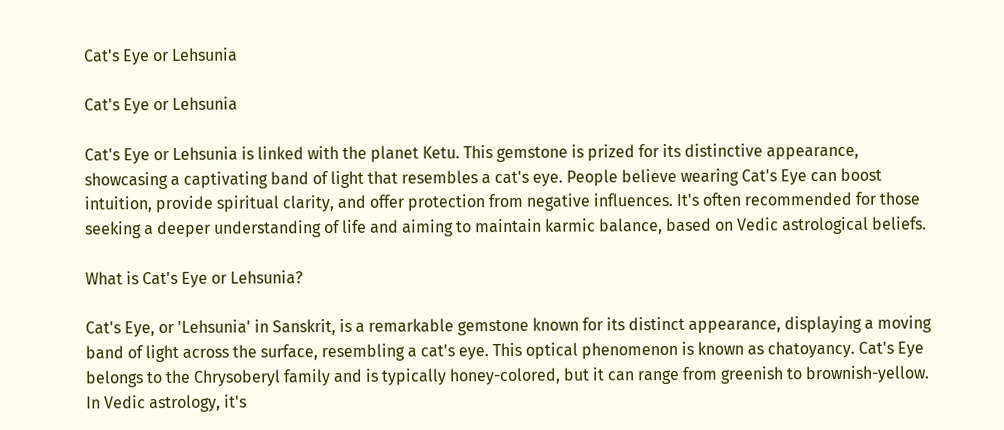Cat's Eye or Lehsunia

Cat's Eye or Lehsunia

Cat's Eye or Lehsunia is linked with the planet Ketu. This gemstone is prized for its distinctive appearance, showcasing a captivating band of light that resembles a cat's eye. People believe wearing Cat's Eye can boost intuition, provide spiritual clarity, and offer protection from negative influences. It's often recommended for those seeking a deeper understanding of life and aiming to maintain karmic balance, based on Vedic astrological beliefs.

What is Cat's Eye or Lehsunia?

Cat's Eye, or 'Lehsunia' in Sanskrit, is a remarkable gemstone known for its distinct appearance, displaying a moving band of light across the surface, resembling a cat's eye. This optical phenomenon is known as chatoyancy. Cat's Eye belongs to the Chrysoberyl family and is typically honey-colored, but it can range from greenish to brownish-yellow. In Vedic astrology, it's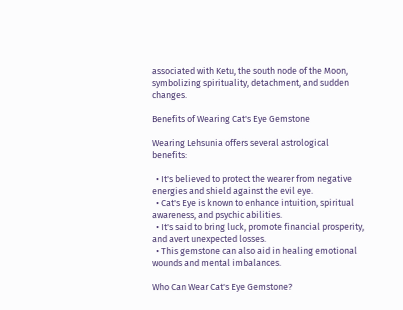associated with Ketu, the south node of the Moon, symbolizing spirituality, detachment, and sudden changes.

Benefits of Wearing Cat's Eye Gemstone

Wearing Lehsunia offers several astrological benefits:

  • It's believed to protect the wearer from negative energies and shield against the evil eye.
  • Cat's Eye is known to enhance intuition, spiritual awareness, and psychic abilities.
  • It's said to bring luck, promote financial prosperity, and avert unexpected losses.
  • This gemstone can also aid in healing emotional wounds and mental imbalances.

Who Can Wear Cat's Eye Gemstone?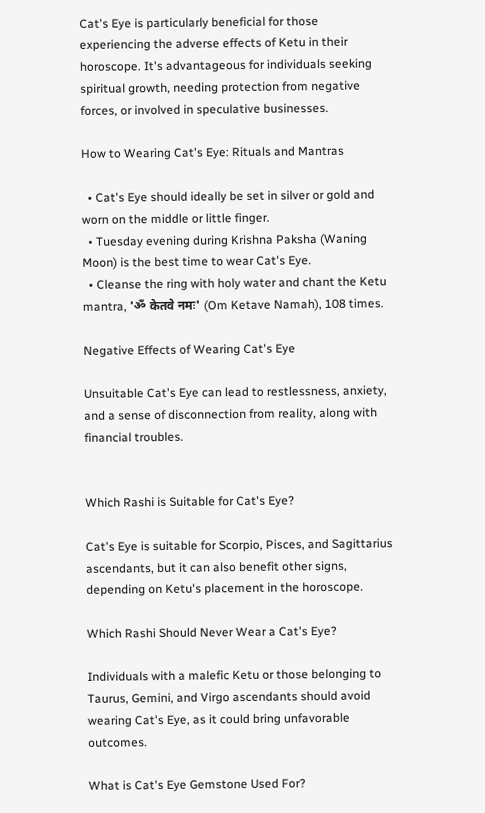Cat's Eye is particularly beneficial for those experiencing the adverse effects of Ketu in their horoscope. It's advantageous for individuals seeking spiritual growth, needing protection from negative forces, or involved in speculative businesses.

How to Wearing Cat's Eye: Rituals and Mantras

  • Cat's Eye should ideally be set in silver or gold and worn on the middle or little finger.
  • Tuesday evening during Krishna Paksha (Waning Moon) is the best time to wear Cat's Eye.
  • Cleanse the ring with holy water and chant the Ketu mantra, 'ॐ केतवे नमः' (Om Ketave Namah), 108 times.

Negative Effects of Wearing Cat's Eye

Unsuitable Cat's Eye can lead to restlessness, anxiety, and a sense of disconnection from reality, along with financial troubles.


Which Rashi is Suitable for Cat's Eye?

Cat's Eye is suitable for Scorpio, Pisces, and Sagittarius ascendants, but it can also benefit other signs, depending on Ketu's placement in the horoscope.

Which Rashi Should Never Wear a Cat's Eye?

Individuals with a malefic Ketu or those belonging to Taurus, Gemini, and Virgo ascendants should avoid wearing Cat's Eye, as it could bring unfavorable outcomes.

What is Cat's Eye Gemstone Used For?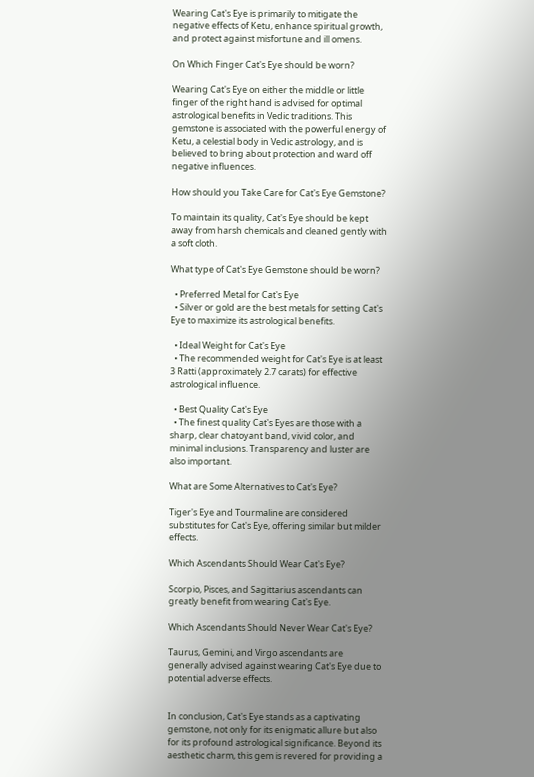Wearing Cat's Eye is primarily to mitigate the negative effects of Ketu, enhance spiritual growth, and protect against misfortune and ill omens.

On Which Finger Cat's Eye should be worn?

Wearing Cat's Eye on either the middle or little finger of the right hand is advised for optimal astrological benefits in Vedic traditions. This gemstone is associated with the powerful energy of Ketu, a celestial body in Vedic astrology, and is believed to bring about protection and ward off negative influences.

How should you Take Care for Cat's Eye Gemstone?

To maintain its quality, Cat's Eye should be kept away from harsh chemicals and cleaned gently with a soft cloth.

What type of Cat's Eye Gemstone should be worn?

  • Preferred Metal for Cat's Eye
  • Silver or gold are the best metals for setting Cat's Eye to maximize its astrological benefits.

  • Ideal Weight for Cat's Eye
  • The recommended weight for Cat's Eye is at least 3 Ratti (approximately 2.7 carats) for effective astrological influence.

  • Best Quality Cat's Eye
  • The finest quality Cat's Eyes are those with a sharp, clear chatoyant band, vivid color, and minimal inclusions. Transparency and luster are also important.

What are Some Alternatives to Cat's Eye?

Tiger's Eye and Tourmaline are considered substitutes for Cat's Eye, offering similar but milder effects.

Which Ascendants Should Wear Cat's Eye?

Scorpio, Pisces, and Sagittarius ascendants can greatly benefit from wearing Cat's Eye.

Which Ascendants Should Never Wear Cat's Eye?

Taurus, Gemini, and Virgo ascendants are generally advised against wearing Cat's Eye due to potential adverse effects.


In conclusion, Cat's Eye stands as a captivating gemstone, not only for its enigmatic allure but also for its profound astrological significance. Beyond its aesthetic charm, this gem is revered for providing a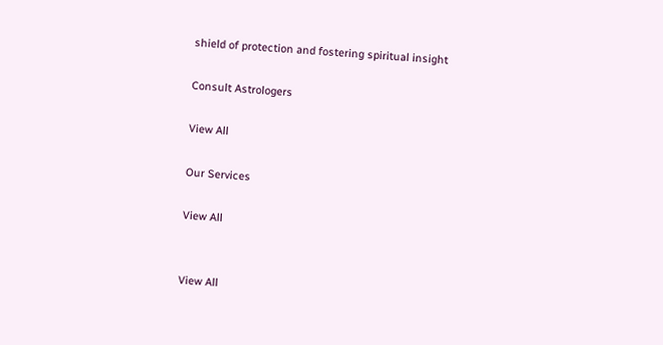shield of protection and fostering spiritual insight

Consult Astrologers

View All

Our Services

View All


View All